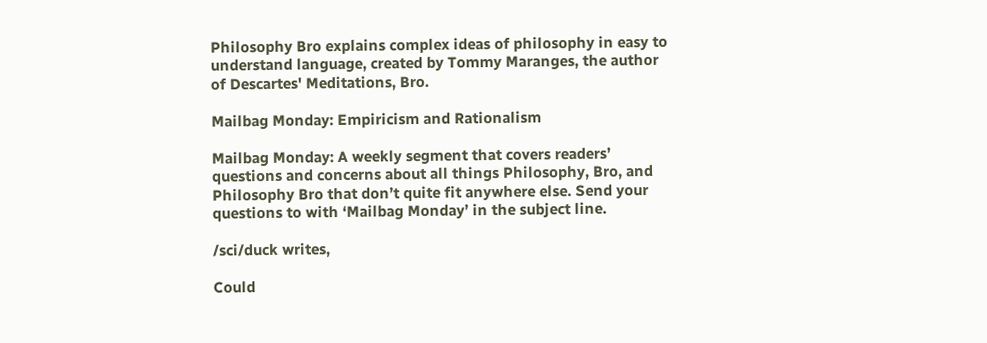Philosophy Bro explains complex ideas of philosophy in easy to understand language, created by Tommy Maranges, the author of Descartes' Meditations, Bro.

Mailbag Monday: Empiricism and Rationalism

Mailbag Monday: A weekly segment that covers readers’ questions and concerns about all things Philosophy, Bro, and Philosophy Bro that don’t quite fit anywhere else. Send your questions to with ‘Mailbag Monday’ in the subject line.

/sci/duck writes,

Could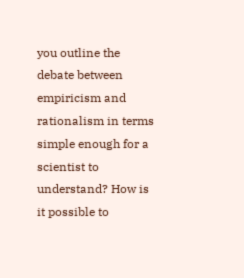you outline the debate between empiricism and rationalism in terms simple enough for a scientist to understand? How is it possible to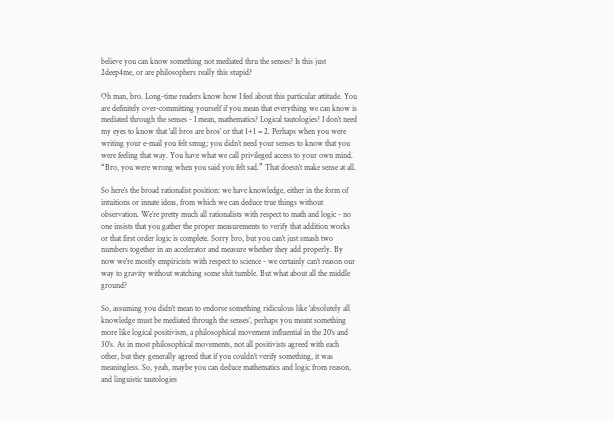believe you can know something not mediated thru the senses? Is this just 2deep4me, or are philosophers really this stupid?

Oh man, bro. Long-time readers know how I feel about this particular attitude. You are definitely over-committing yourself if you mean that everything we can know is mediated through the senses - I mean, mathematics? Logical tautologies? I don’t need my eyes to know that 'all bros are bros’ or that 1+1 = 2. Perhaps when you were writing your e-mail you felt smug; you didn’t need your senses to know that you were feeling that way. You have what we call privileged access to your own mind. “Bro, you were wrong when you said you felt sad.” That doesn’t make sense at all.

So here’s the broad rationalist position: we have knowledge, either in the form of intuitions or innate ideas, from which we can deduce true things without observation. We’re pretty much all rationalists with respect to math and logic - no one insists that you gather the proper measurements to verify that addition works or that first order logic is complete. Sorry bro, but you can’t just smash two numbers together in an accelerator and measure whether they add properly. By now we’re mostly empiricists with respect to science - we certainly can’t reason our way to gravity without watching some shit tumble. But what about all the middle ground?

So, assuming you didn’t mean to endorse something ridiculous like 'absolutely all knowledge must be mediated through the senses’, perhaps you meant something more like logical positivism, a philosophical movement influential in the 20’s and 30’s. As in most philosophical movements, not all positivists agreed with each other, but they generally agreed that if you couldn’t verify something, it was meaningless. So, yeah, maybe you can deduce mathematics and logic from reason, and linguistic tautologies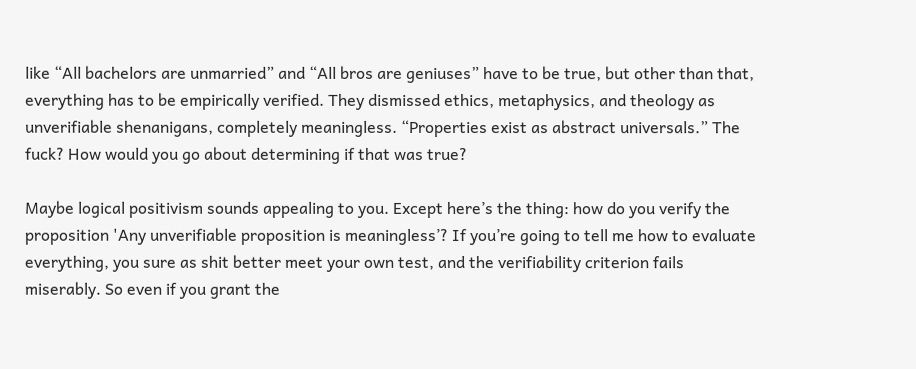like “All bachelors are unmarried” and “All bros are geniuses” have to be true, but other than that, everything has to be empirically verified. They dismissed ethics, metaphysics, and theology as unverifiable shenanigans, completely meaningless. “Properties exist as abstract universals.” The fuck? How would you go about determining if that was true?

Maybe logical positivism sounds appealing to you. Except here’s the thing: how do you verify the proposition 'Any unverifiable proposition is meaningless’? If you’re going to tell me how to evaluate everything, you sure as shit better meet your own test, and the verifiability criterion fails miserably. So even if you grant the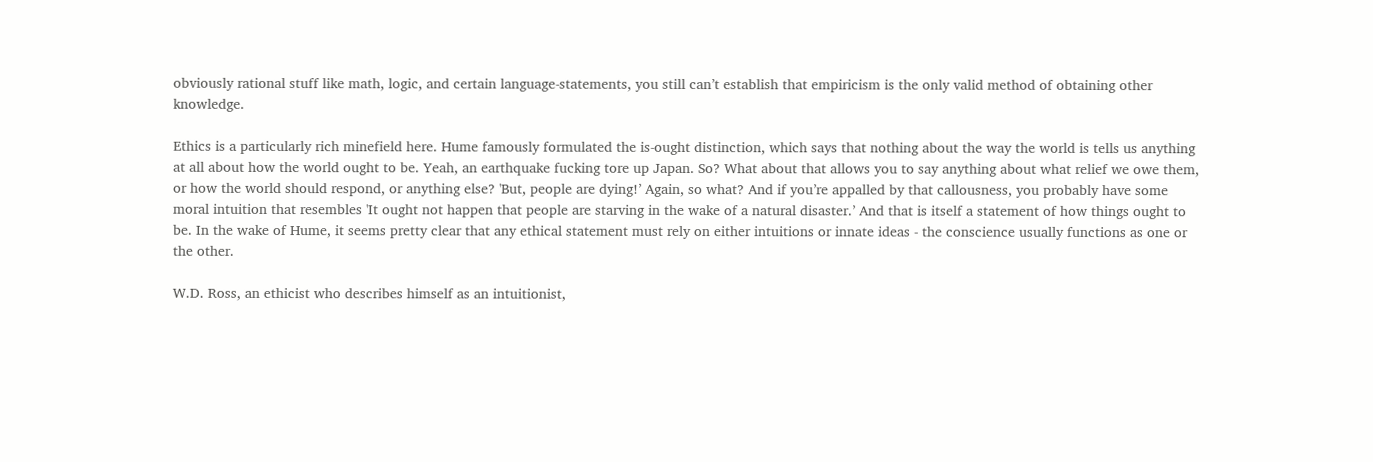obviously rational stuff like math, logic, and certain language-statements, you still can’t establish that empiricism is the only valid method of obtaining other knowledge.

Ethics is a particularly rich minefield here. Hume famously formulated the is-ought distinction, which says that nothing about the way the world is tells us anything at all about how the world ought to be. Yeah, an earthquake fucking tore up Japan. So? What about that allows you to say anything about what relief we owe them, or how the world should respond, or anything else? 'But, people are dying!’ Again, so what? And if you’re appalled by that callousness, you probably have some moral intuition that resembles 'It ought not happen that people are starving in the wake of a natural disaster.’ And that is itself a statement of how things ought to be. In the wake of Hume, it seems pretty clear that any ethical statement must rely on either intuitions or innate ideas - the conscience usually functions as one or the other.

W.D. Ross, an ethicist who describes himself as an intuitionist,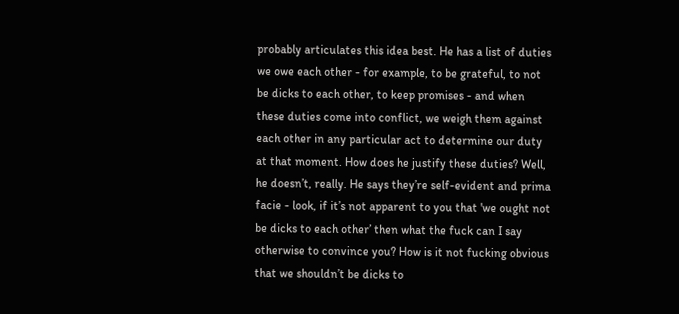probably articulates this idea best. He has a list of duties we owe each other - for example, to be grateful, to not be dicks to each other, to keep promises - and when these duties come into conflict, we weigh them against each other in any particular act to determine our duty at that moment. How does he justify these duties? Well, he doesn’t, really. He says they’re self-evident and prima facie - look, if it’s not apparent to you that 'we ought not be dicks to each other’ then what the fuck can I say otherwise to convince you? How is it not fucking obvious that we shouldn’t be dicks to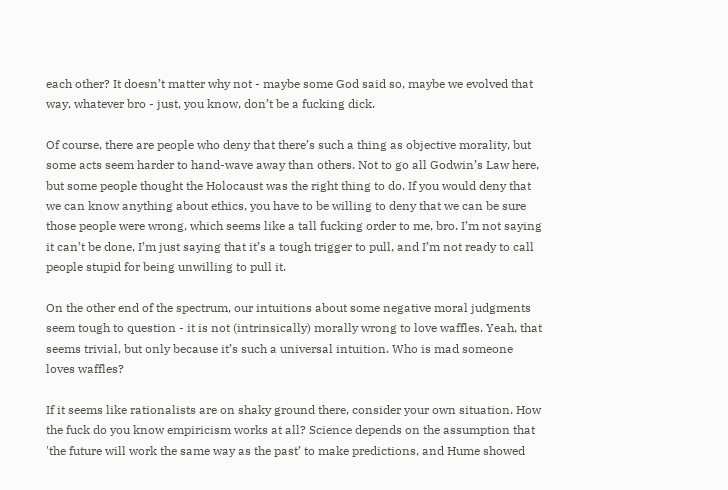each other? It doesn’t matter why not - maybe some God said so, maybe we evolved that way, whatever bro - just, you know, don’t be a fucking dick.

Of course, there are people who deny that there’s such a thing as objective morality, but some acts seem harder to hand-wave away than others. Not to go all Godwin’s Law here, but some people thought the Holocaust was the right thing to do. If you would deny that we can know anything about ethics, you have to be willing to deny that we can be sure those people were wrong, which seems like a tall fucking order to me, bro. I’m not saying it can’t be done, I’m just saying that it’s a tough trigger to pull, and I’m not ready to call people stupid for being unwilling to pull it.

On the other end of the spectrum, our intuitions about some negative moral judgments seem tough to question - it is not (intrinsically) morally wrong to love waffles. Yeah, that seems trivial, but only because it’s such a universal intuition. Who is mad someone loves waffles?

If it seems like rationalists are on shaky ground there, consider your own situation. How the fuck do you know empiricism works at all? Science depends on the assumption that 'the future will work the same way as the past’ to make predictions, and Hume showed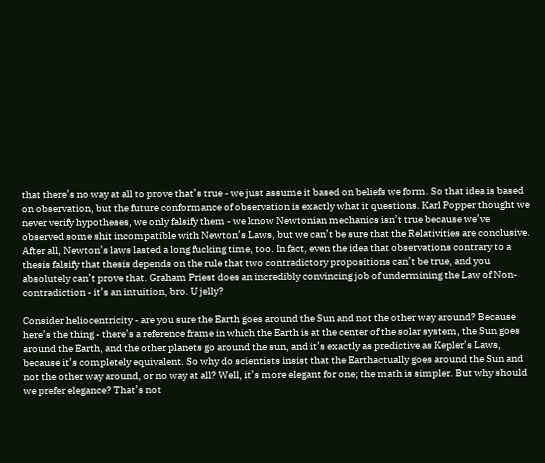that there’s no way at all to prove that’s true - we just assume it based on beliefs we form. So that idea is based on observation, but the future conformance of observation is exactly what it questions. Karl Popper thought we never verify hypotheses, we only falsify them - we know Newtonian mechanics isn’t true because we’ve observed some shit incompatible with Newton’s Laws, but we can’t be sure that the Relativities are conclusive. After all, Newton’s laws lasted a long fucking time, too. In fact, even the idea that observations contrary to a thesis falsify that thesis depends on the rule that two contradictory propositions can’t be true, and you absolutely can’t prove that. Graham Priest does an incredibly convincing job of undermining the Law of Non-contradiction - it’s an intuition, bro. U jelly?

Consider heliocentricity - are you sure the Earth goes around the Sun and not the other way around? Because here’s the thing - there’s a reference frame in which the Earth is at the center of the solar system, the Sun goes around the Earth, and the other planets go around the sun, and it’s exactly as predictive as Kepler’s Laws, because it’s completely equivalent. So why do scientists insist that the Earthactually goes around the Sun and not the other way around, or no way at all? Well, it’s more elegant for one; the math is simpler. But why should we prefer elegance? That’s not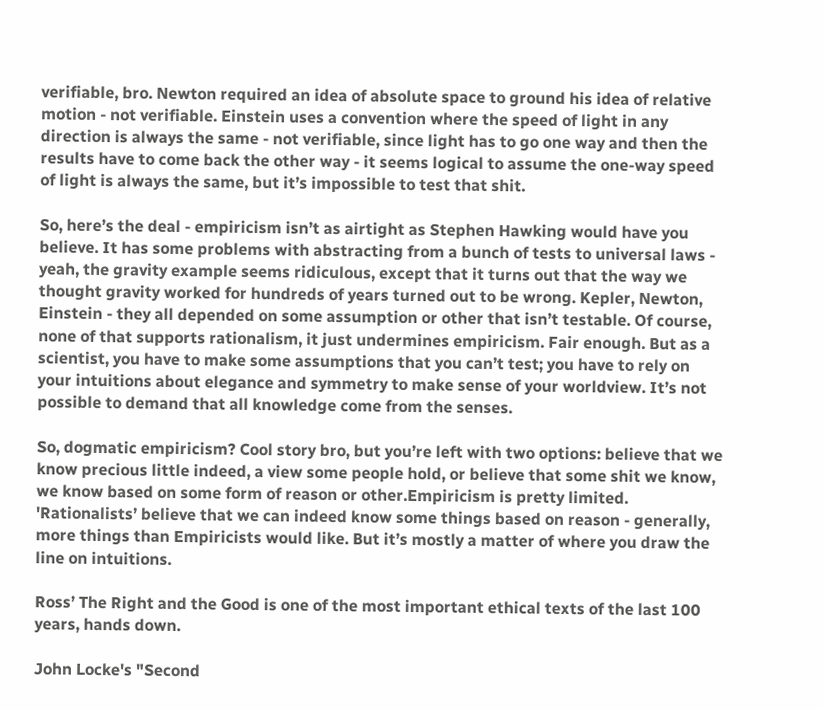verifiable, bro. Newton required an idea of absolute space to ground his idea of relative motion - not verifiable. Einstein uses a convention where the speed of light in any direction is always the same - not verifiable, since light has to go one way and then the results have to come back the other way - it seems logical to assume the one-way speed of light is always the same, but it’s impossible to test that shit.

So, here’s the deal - empiricism isn’t as airtight as Stephen Hawking would have you believe. It has some problems with abstracting from a bunch of tests to universal laws - yeah, the gravity example seems ridiculous, except that it turns out that the way we thought gravity worked for hundreds of years turned out to be wrong. Kepler, Newton, Einstein - they all depended on some assumption or other that isn’t testable. Of course, none of that supports rationalism, it just undermines empiricism. Fair enough. But as a scientist, you have to make some assumptions that you can’t test; you have to rely on your intuitions about elegance and symmetry to make sense of your worldview. It’s not possible to demand that all knowledge come from the senses.

So, dogmatic empiricism? Cool story bro, but you’re left with two options: believe that we know precious little indeed, a view some people hold, or believe that some shit we know, we know based on some form of reason or other.Empiricism is pretty limited. 'Rationalists’ believe that we can indeed know some things based on reason - generally, more things than Empiricists would like. But it’s mostly a matter of where you draw the line on intuitions.

Ross’ The Right and the Good is one of the most important ethical texts of the last 100 years, hands down.

John Locke's "Second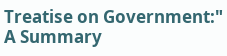Treatise on Government:" A Summary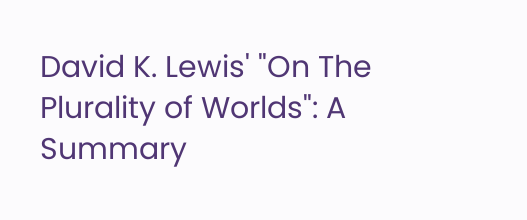David K. Lewis' "On The Plurality of Worlds": A Summary